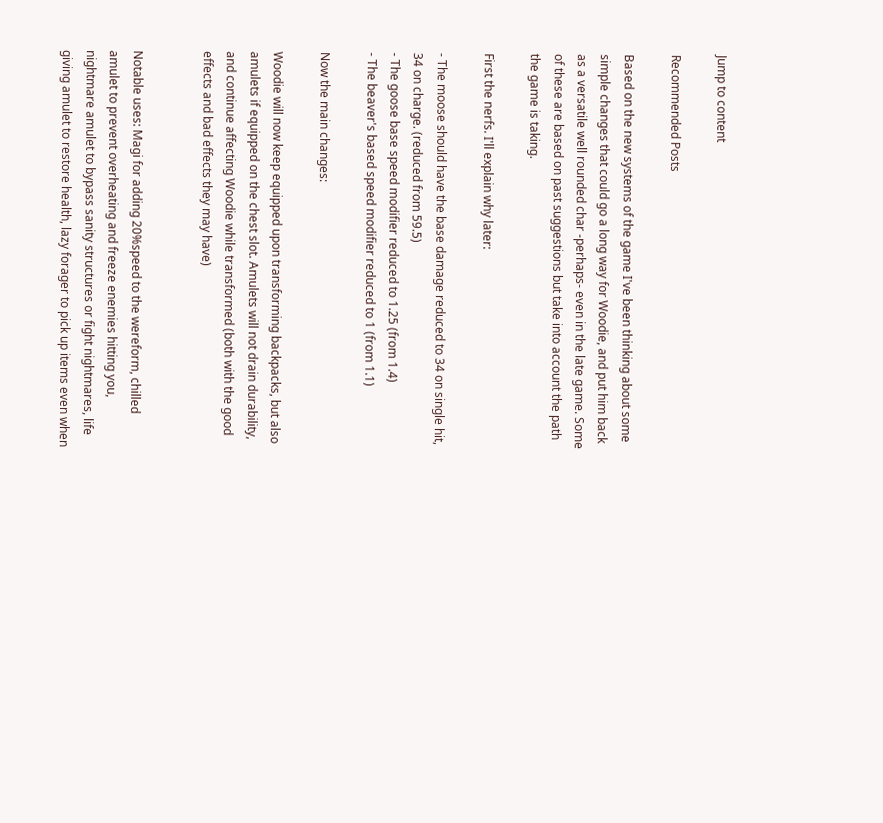Jump to content

Recommended Posts

Based on the new systems of the game I've been thinking about some simple changes that could go a long way for Woodie, and put him back as a versatile well rounded char -perhaps- even in the late game. Some of these are based on past suggestions but take into account the path the game is taking.

First the nerfs. I'll explain why later:

- The moose should have the base damage reduced to 34 on single hit, 34 on charge. (reduced from 59.5)
- The goose base speed modifier reduced to 1.25 (from 1.4)
- The beaver's based speed modifier reduced to 1 (from 1.1)

Now the main changes:

Woodie will now keep equipped upon transforming backpacks, but also amulets if equipped on the chest slot. Amulets will not drain durability, and continue affecting Woodie while transformed (both with the good effects and bad effects they may have)


Notable uses: Magi for adding 20%speed to the wereform, chilled amulet to prevent overheating and freeze enemies hitting you, nightmare amulet to bypass sanity structures or fight nightmares, life giving amulet to restore health, lazy forager to pick up items even when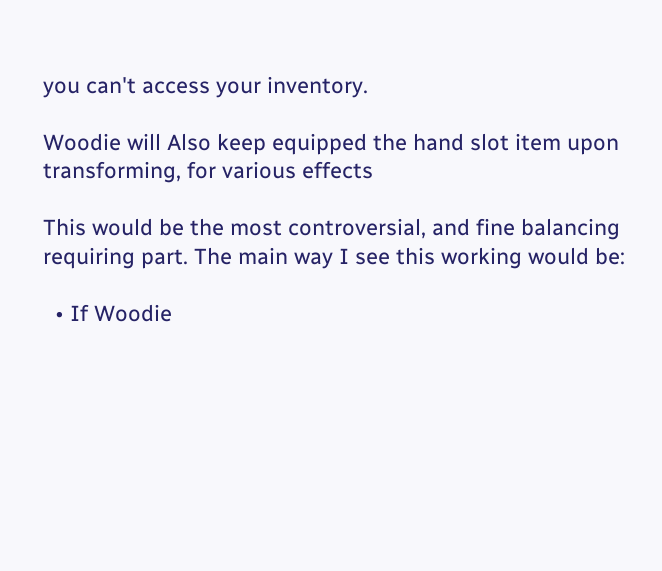you can't access your inventory.

Woodie will Also keep equipped the hand slot item upon transforming, for various effects

This would be the most controversial, and fine balancing requiring part. The main way I see this working would be:

  • If Woodie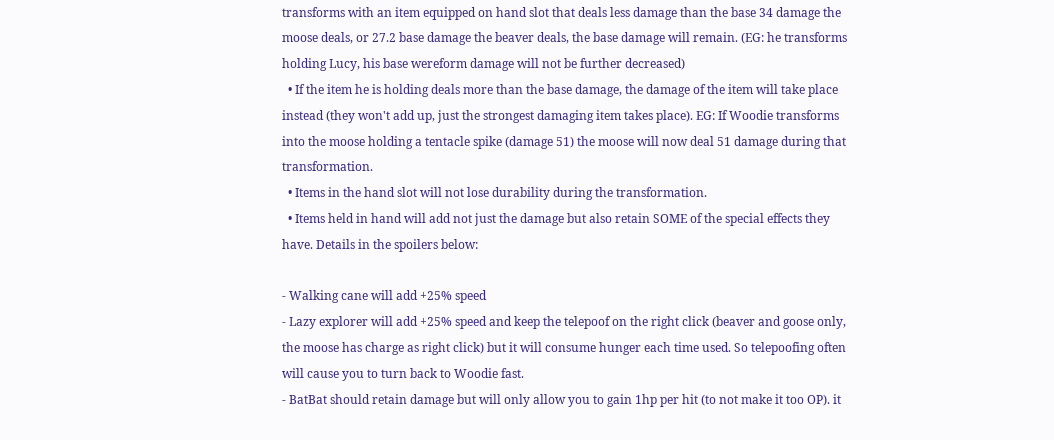transforms with an item equipped on hand slot that deals less damage than the base 34 damage the moose deals, or 27.2 base damage the beaver deals, the base damage will remain. (EG: he transforms holding Lucy, his base wereform damage will not be further decreased)
  • If the item he is holding deals more than the base damage, the damage of the item will take place instead (they won't add up, just the strongest damaging item takes place). EG: If Woodie transforms into the moose holding a tentacle spike (damage 51) the moose will now deal 51 damage during that transformation.
  • Items in the hand slot will not lose durability during the transformation.
  • Items held in hand will add not just the damage but also retain SOME of the special effects they have. Details in the spoilers below:

- Walking cane will add +25% speed
- Lazy explorer will add +25% speed and keep the telepoof on the right click (beaver and goose only, the moose has charge as right click) but it will consume hunger each time used. So telepoofing often will cause you to turn back to Woodie fast.
- BatBat should retain damage but will only allow you to gain 1hp per hit (to not make it too OP). it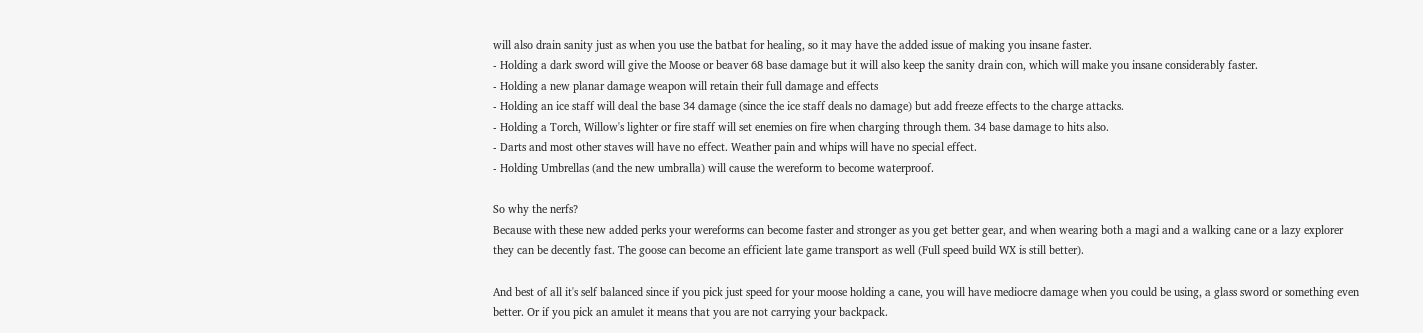will also drain sanity just as when you use the batbat for healing, so it may have the added issue of making you insane faster.
- Holding a dark sword will give the Moose or beaver 68 base damage but it will also keep the sanity drain con, which will make you insane considerably faster.
- Holding a new planar damage weapon will retain their full damage and effects
- Holding an ice staff will deal the base 34 damage (since the ice staff deals no damage) but add freeze effects to the charge attacks.
- Holding a Torch, Willow's lighter or fire staff will set enemies on fire when charging through them. 34 base damage to hits also.
- Darts and most other staves will have no effect. Weather pain and whips will have no special effect.
- Holding Umbrellas (and the new umbralla) will cause the wereform to become waterproof.

So why the nerfs?
Because with these new added perks your wereforms can become faster and stronger as you get better gear, and when wearing both a magi and a walking cane or a lazy explorer they can be decently fast. The goose can become an efficient late game transport as well (Full speed build WX is still better).

And best of all it's self balanced since if you pick just speed for your moose holding a cane, you will have mediocre damage when you could be using, a glass sword or something even better. Or if you pick an amulet it means that you are not carrying your backpack.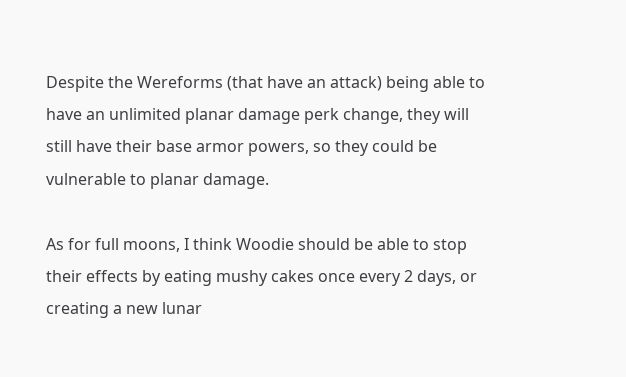Despite the Wereforms (that have an attack) being able to have an unlimited planar damage perk change, they will still have their base armor powers, so they could be vulnerable to planar damage.

As for full moons, I think Woodie should be able to stop their effects by eating mushy cakes once every 2 days, or creating a new lunar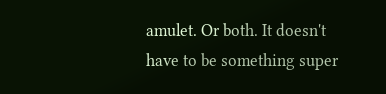amulet. Or both. It doesn't have to be something super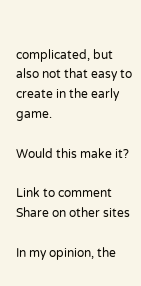complicated, but also not that easy to create in the early game.

Would this make it?

Link to comment
Share on other sites

In my opinion, the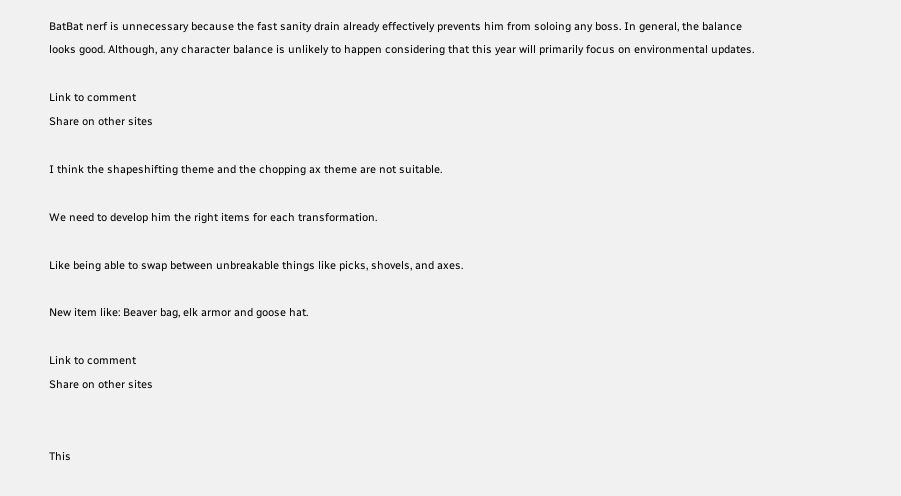BatBat nerf is unnecessary because the fast sanity drain already effectively prevents him from soloing any boss. In general, the balance looks good. Although, any character balance is unlikely to happen considering that this year will primarily focus on environmental updates.

Link to comment
Share on other sites

I think the shapeshifting theme and the chopping ax theme are not suitable.

We need to develop him the right items for each transformation.

Like being able to swap between unbreakable things like picks, shovels, and axes.

New item like: Beaver bag, elk armor and goose hat.

Link to comment
Share on other sites


This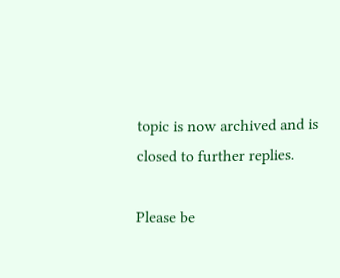topic is now archived and is closed to further replies.

Please be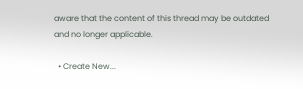aware that the content of this thread may be outdated and no longer applicable.

  • Create New...